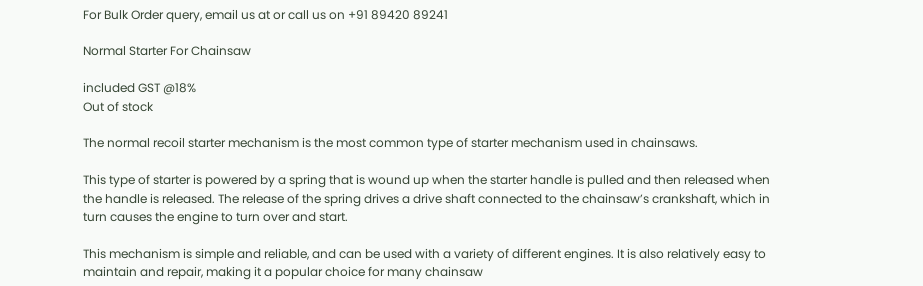For Bulk Order query, email us at or call us on +91 89420 89241

Normal Starter For Chainsaw

included GST @18%
Out of stock

The normal recoil starter mechanism is the most common type of starter mechanism used in chainsaws.

This type of starter is powered by a spring that is wound up when the starter handle is pulled and then released when the handle is released. The release of the spring drives a drive shaft connected to the chainsaw’s crankshaft, which in turn causes the engine to turn over and start.

This mechanism is simple and reliable, and can be used with a variety of different engines. It is also relatively easy to maintain and repair, making it a popular choice for many chainsaw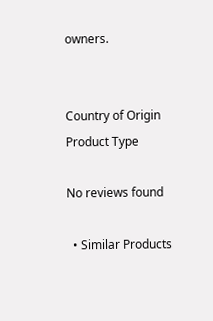owners.


Country of Origin
Product Type

No reviews found

  • Similar Products